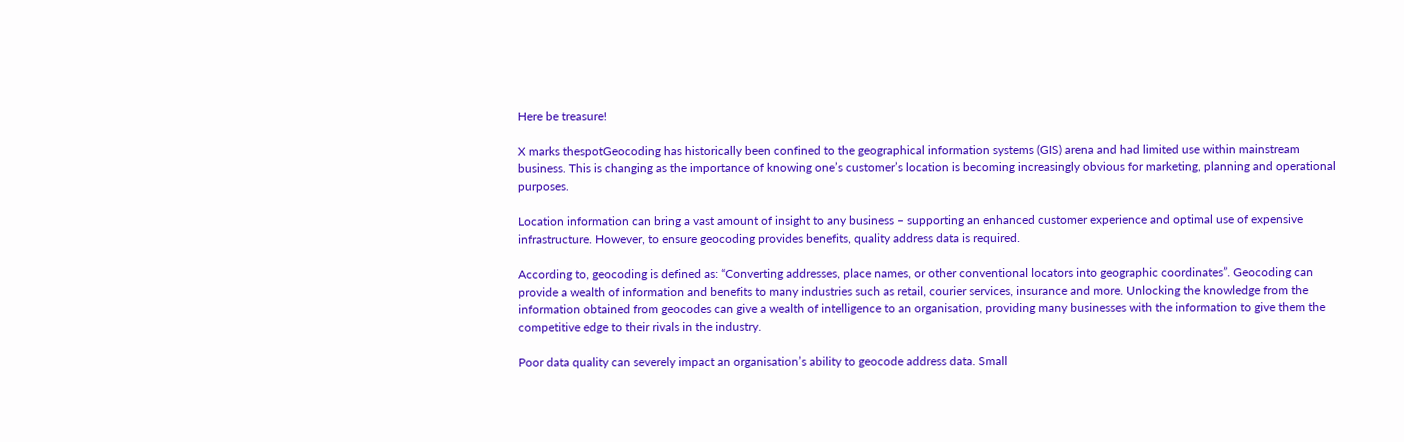Here be treasure!

X marks thespotGeocoding has historically been confined to the geographical information systems (GIS) arena and had limited use within mainstream business. This is changing as the importance of knowing one’s customer’s location is becoming increasingly obvious for marketing, planning and operational purposes.

Location information can bring a vast amount of insight to any business – supporting an enhanced customer experience and optimal use of expensive infrastructure. However, to ensure geocoding provides benefits, quality address data is required.

According to, geocoding is defined as: “Converting addresses, place names, or other conventional locators into geographic coordinates”. Geocoding can provide a wealth of information and benefits to many industries such as retail, courier services, insurance and more. Unlocking the knowledge from the information obtained from geocodes can give a wealth of intelligence to an organisation, providing many businesses with the information to give them the competitive edge to their rivals in the industry.

Poor data quality can severely impact an organisation’s ability to geocode address data. Small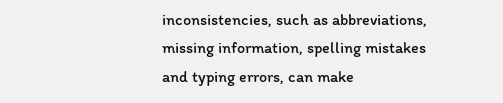inconsistencies, such as abbreviations, missing information, spelling mistakes and typing errors, can make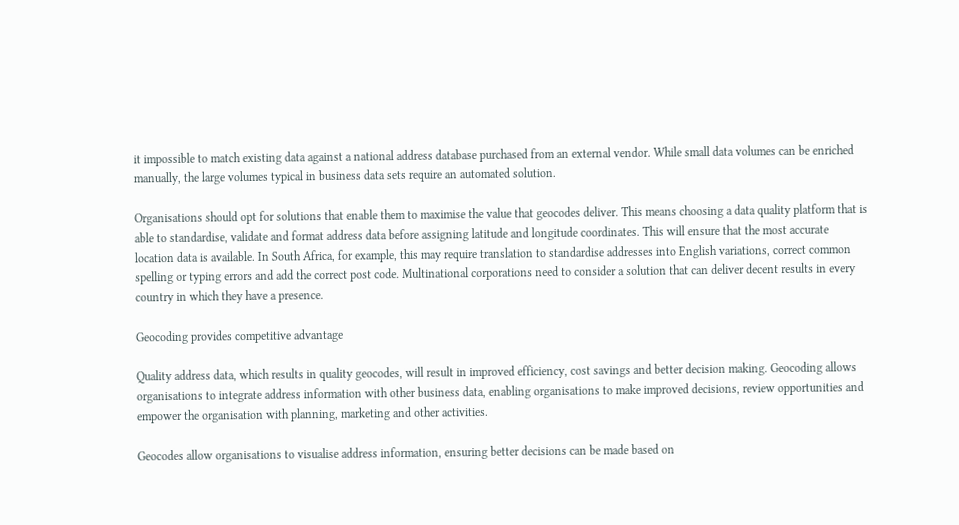it impossible to match existing data against a national address database purchased from an external vendor. While small data volumes can be enriched manually, the large volumes typical in business data sets require an automated solution.

Organisations should opt for solutions that enable them to maximise the value that geocodes deliver. This means choosing a data quality platform that is able to standardise, validate and format address data before assigning latitude and longitude coordinates. This will ensure that the most accurate location data is available. In South Africa, for example, this may require translation to standardise addresses into English variations, correct common spelling or typing errors and add the correct post code. Multinational corporations need to consider a solution that can deliver decent results in every country in which they have a presence.

Geocoding provides competitive advantage

Quality address data, which results in quality geocodes, will result in improved efficiency, cost savings and better decision making. Geocoding allows organisations to integrate address information with other business data, enabling organisations to make improved decisions, review opportunities and empower the organisation with planning, marketing and other activities.

Geocodes allow organisations to visualise address information, ensuring better decisions can be made based on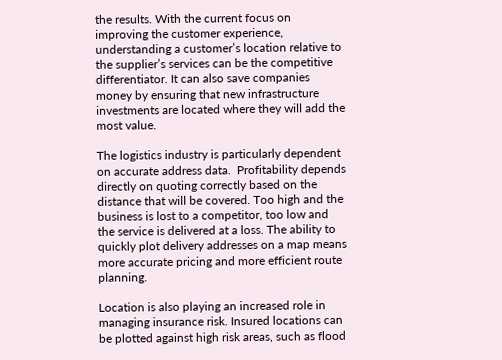the results. With the current focus on improving the customer experience, understanding a customer’s location relative to the supplier’s services can be the competitive differentiator. It can also save companies money by ensuring that new infrastructure investments are located where they will add the most value.

The logistics industry is particularly dependent on accurate address data.  Profitability depends directly on quoting correctly based on the distance that will be covered. Too high and the business is lost to a competitor, too low and the service is delivered at a loss. The ability to quickly plot delivery addresses on a map means more accurate pricing and more efficient route planning.

Location is also playing an increased role in managing insurance risk. Insured locations can be plotted against high risk areas, such as flood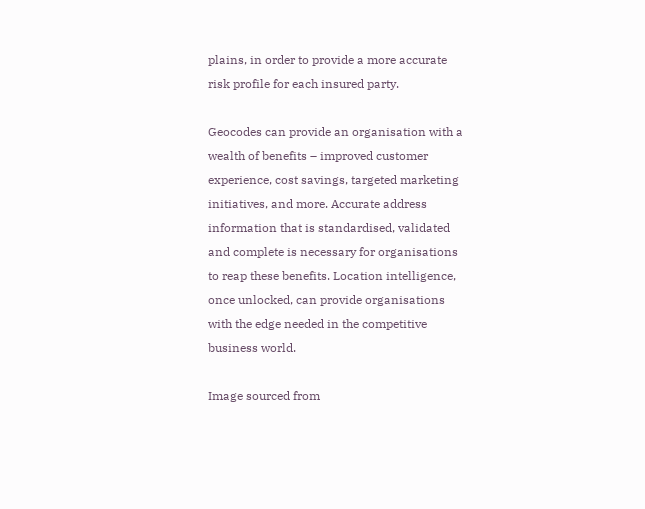plains, in order to provide a more accurate risk profile for each insured party.

Geocodes can provide an organisation with a wealth of benefits – improved customer experience, cost savings, targeted marketing initiatives, and more. Accurate address information that is standardised, validated and complete is necessary for organisations to reap these benefits. Location intelligence, once unlocked, can provide organisations with the edge needed in the competitive business world.

Image sourced from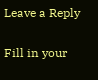Leave a Reply

Fill in your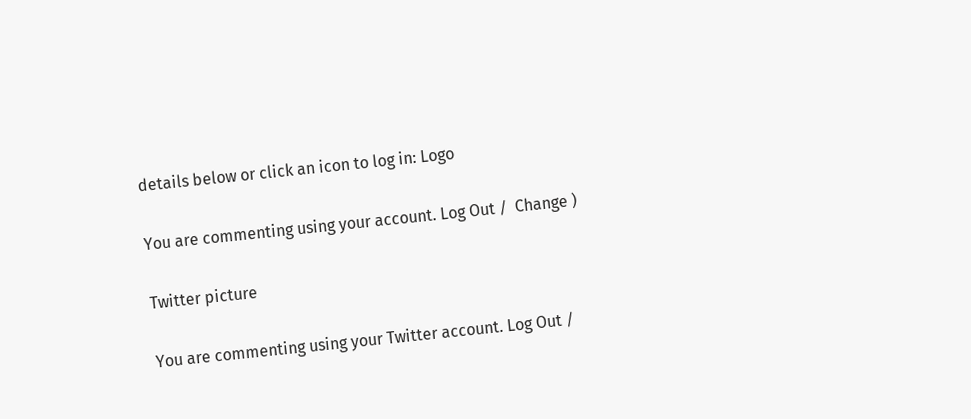details below or click an icon to log in: Logo

You are commenting using your account. Log Out /  Change )

Twitter picture

You are commenting using your Twitter account. Log Out /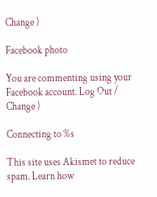Change )

Facebook photo

You are commenting using your Facebook account. Log Out /  Change )

Connecting to %s

This site uses Akismet to reduce spam. Learn how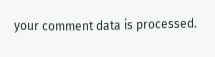your comment data is processed.